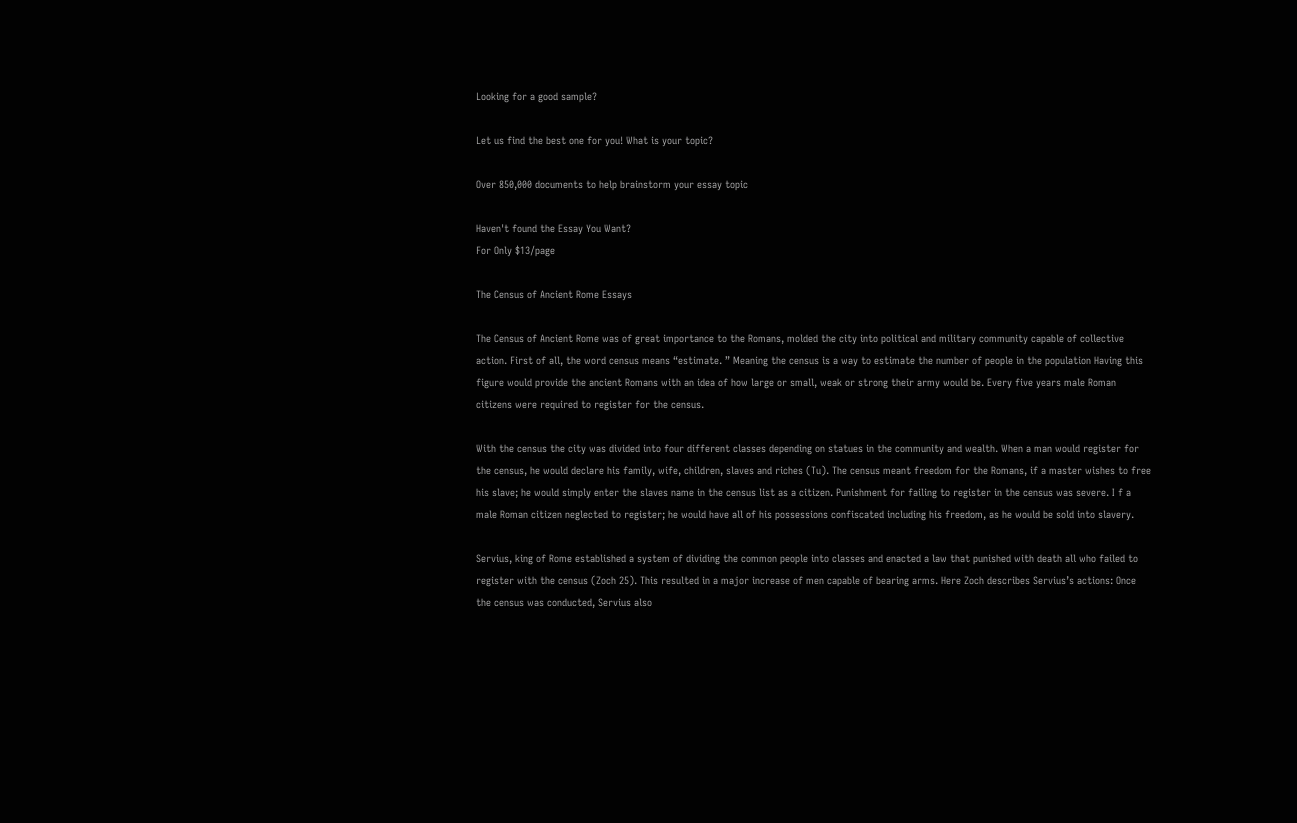Looking for a good sample?

Let us find the best one for you! What is your topic?

Over 850,000 documents to help brainstorm your essay topic

Haven't found the Essay You Want?
For Only $13/page

The Census of Ancient Rome Essays

The Census of Ancient Rome was of great importance to the Romans, molded the city into political and military community capable of collective action. First of all, the word census means “estimate. ” Meaning the census is a way to estimate the number of people in the population Having this figure would provide the ancient Romans with an idea of how large or small, weak or strong their army would be. Every five years male Roman citizens were required to register for the census.

With the census the city was divided into four different classes depending on statues in the community and wealth. When a man would register for the census, he would declare his family, wife, children, slaves and riches (Tu). The census meant freedom for the Romans, if a master wishes to free his slave; he would simply enter the slaves name in the census list as a citizen. Punishment for failing to register in the census was severe. I f a male Roman citizen neglected to register; he would have all of his possessions confiscated including his freedom, as he would be sold into slavery.

Servius, king of Rome established a system of dividing the common people into classes and enacted a law that punished with death all who failed to register with the census (Zoch 25). This resulted in a major increase of men capable of bearing arms. Here Zoch describes Servius’s actions: Once the census was conducted, Servius also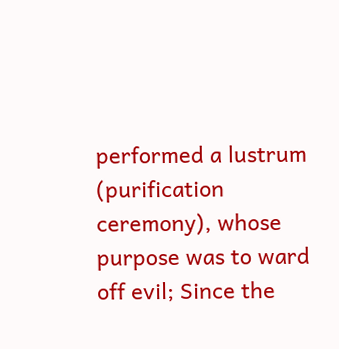performed a lustrum (purification ceremony), whose purpose was to ward off evil; Since the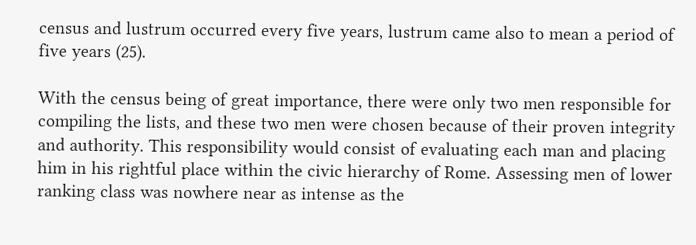census and lustrum occurred every five years, lustrum came also to mean a period of five years (25).

With the census being of great importance, there were only two men responsible for compiling the lists, and these two men were chosen because of their proven integrity and authority. This responsibility would consist of evaluating each man and placing him in his rightful place within the civic hierarchy of Rome. Assessing men of lower ranking class was nowhere near as intense as the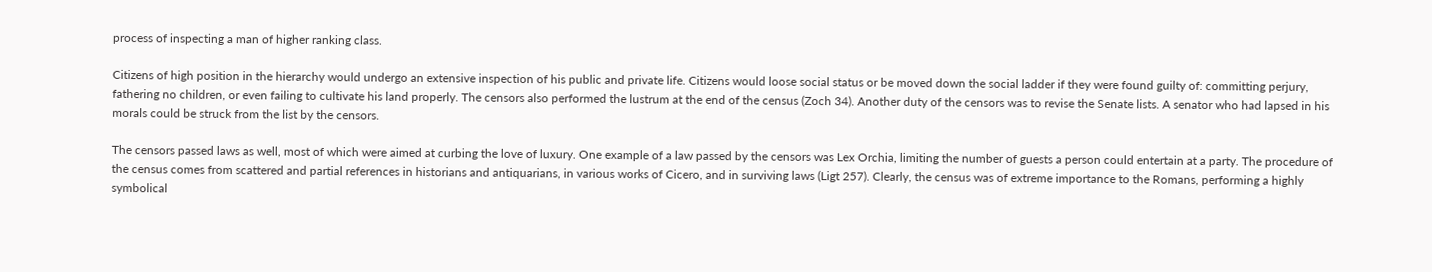process of inspecting a man of higher ranking class.

Citizens of high position in the hierarchy would undergo an extensive inspection of his public and private life. Citizens would loose social status or be moved down the social ladder if they were found guilty of: committing perjury, fathering no children, or even failing to cultivate his land properly. The censors also performed the lustrum at the end of the census (Zoch 34). Another duty of the censors was to revise the Senate lists. A senator who had lapsed in his morals could be struck from the list by the censors.

The censors passed laws as well, most of which were aimed at curbing the love of luxury. One example of a law passed by the censors was Lex Orchia, limiting the number of guests a person could entertain at a party. The procedure of the census comes from scattered and partial references in historians and antiquarians, in various works of Cicero, and in surviving laws (Ligt 257). Clearly, the census was of extreme importance to the Romans, performing a highly symbolical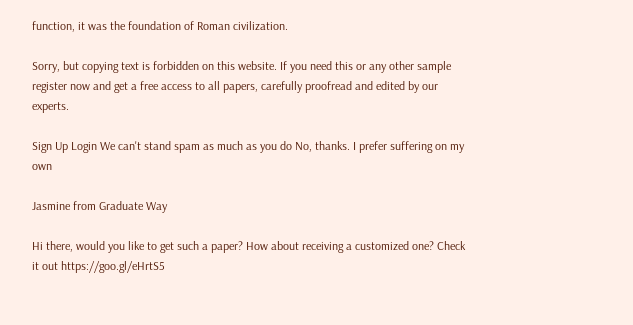function, it was the foundation of Roman civilization.

Sorry, but copying text is forbidden on this website. If you need this or any other sample register now and get a free access to all papers, carefully proofread and edited by our experts.

Sign Up Login We can't stand spam as much as you do No, thanks. I prefer suffering on my own

Jasmine from Graduate Way

Hi there, would you like to get such a paper? How about receiving a customized one? Check it out https://goo.gl/eHrtS5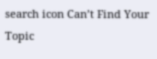search icon Can’t Find Your Topic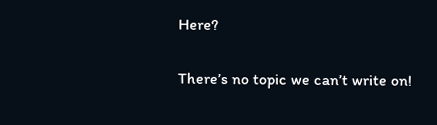Here?

There’s no topic we can’t write on!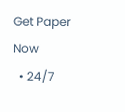Get Paper Now
  • 24/7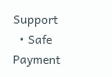Support
  • Safe Payment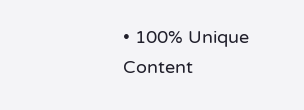• 100% Unique Content